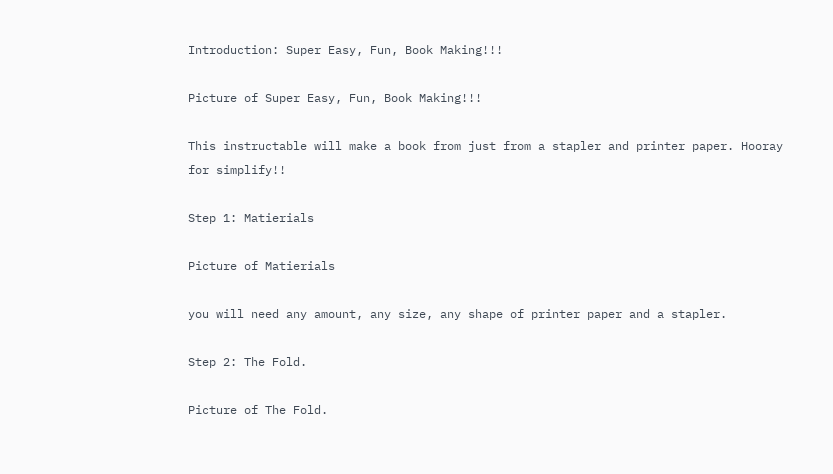Introduction: Super Easy, Fun, Book Making!!!

Picture of Super Easy, Fun, Book Making!!!

This instructable will make a book from just from a stapler and printer paper. Hooray for simplify!!

Step 1: Matierials

Picture of Matierials

you will need any amount, any size, any shape of printer paper and a stapler.

Step 2: The Fold.

Picture of The Fold.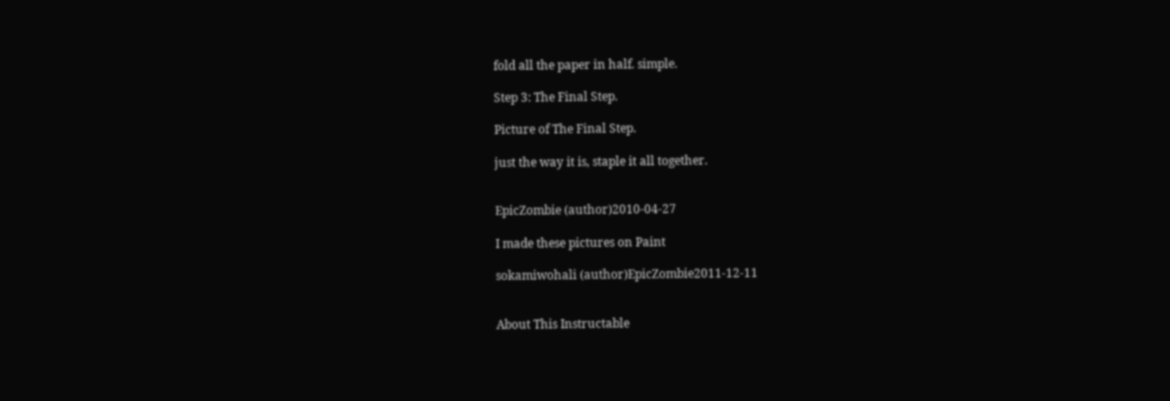fold all the paper in half. simple.

Step 3: The Final Step.

Picture of The Final Step.

just the way it is, staple it all together.


EpicZombie (author)2010-04-27

I made these pictures on Paint

sokamiwohali (author)EpicZombie2011-12-11


About This Instructable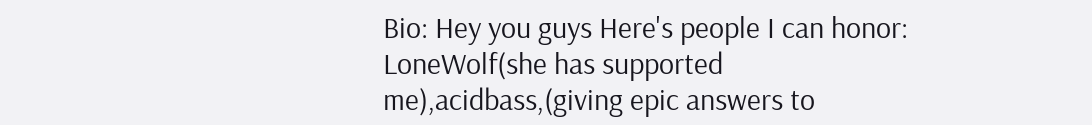Bio: Hey you guys Here's people I can honor: LoneWolf(she has supported me),acidbass,(giving epic answers to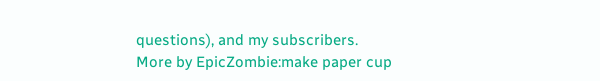questions), and my subscribers.
More by EpicZombie:make paper cup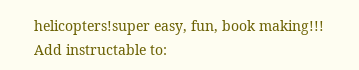helicopters!super easy, fun, book making!!!
Add instructable to: